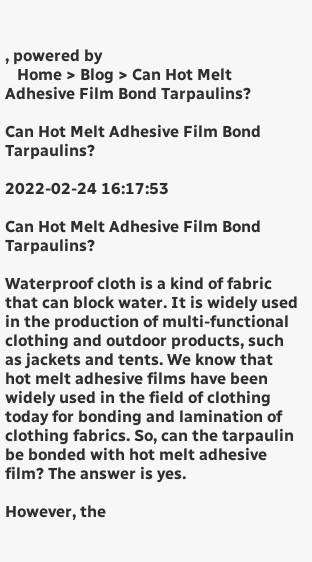, powered by
   Home > Blog > Can Hot Melt Adhesive Film Bond Tarpaulins?

Can Hot Melt Adhesive Film Bond Tarpaulins?

2022-02-24 16:17:53

Can Hot Melt Adhesive Film Bond Tarpaulins?

Waterproof cloth is a kind of fabric that can block water. It is widely used in the production of multi-functional clothing and outdoor products, such as jackets and tents. We know that hot melt adhesive films have been widely used in the field of clothing today for bonding and lamination of clothing fabrics. So, can the tarpaulin be bonded with hot melt adhesive film? The answer is yes.

However, the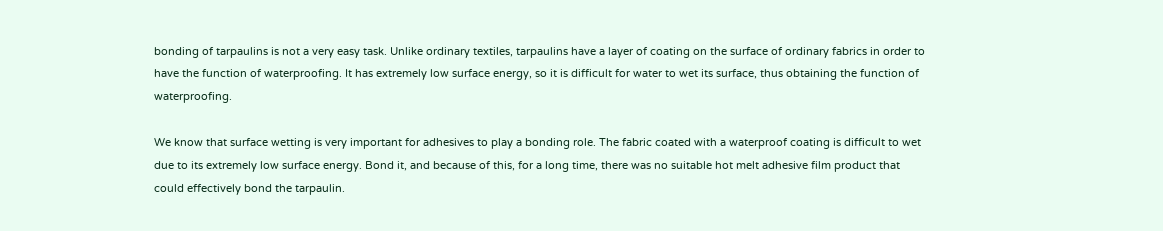bonding of tarpaulins is not a very easy task. Unlike ordinary textiles, tarpaulins have a layer of coating on the surface of ordinary fabrics in order to have the function of waterproofing. It has extremely low surface energy, so it is difficult for water to wet its surface, thus obtaining the function of waterproofing.

We know that surface wetting is very important for adhesives to play a bonding role. The fabric coated with a waterproof coating is difficult to wet due to its extremely low surface energy. Bond it, and because of this, for a long time, there was no suitable hot melt adhesive film product that could effectively bond the tarpaulin.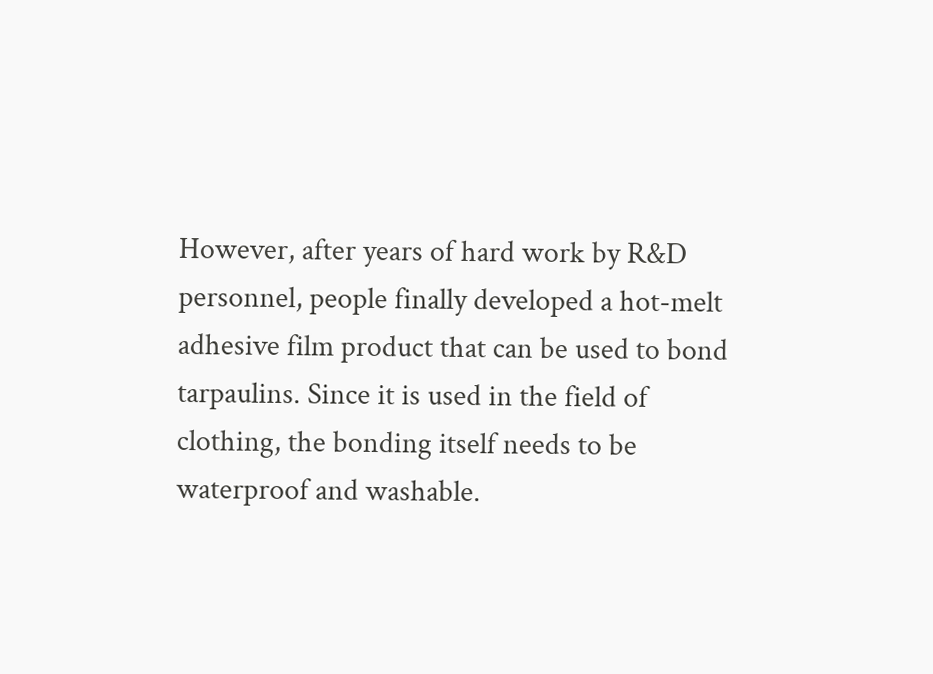However, after years of hard work by R&D personnel, people finally developed a hot-melt adhesive film product that can be used to bond tarpaulins. Since it is used in the field of clothing, the bonding itself needs to be waterproof and washable.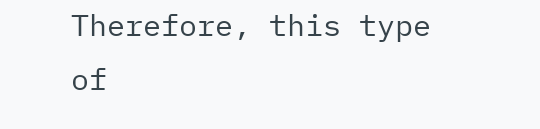Therefore, this type of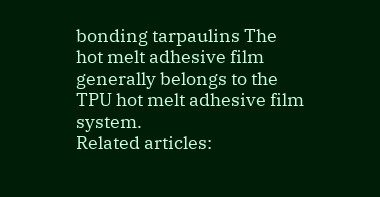bonding tarpaulins The hot melt adhesive film generally belongs to the TPU hot melt adhesive film system.
Related articles: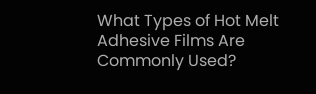What Types of Hot Melt Adhesive Films Are Commonly Used?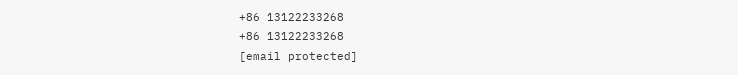+86 13122233268
+86 13122233268
[email protected]